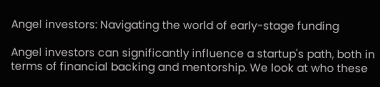Angel investors: Navigating the world of early-stage funding

Angel investors can significantly influence a startup's path, both in terms of financial backing and mentorship. We look at who these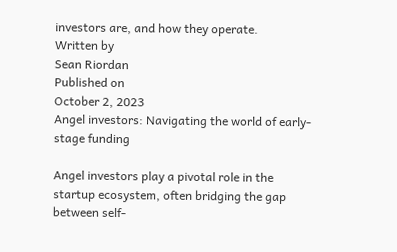investors are, and how they operate.
Written by
Sean Riordan
Published on
October 2, 2023
Angel investors: Navigating the world of early-stage funding

Angel investors play a pivotal role in the startup ecosystem, often bridging the gap between self-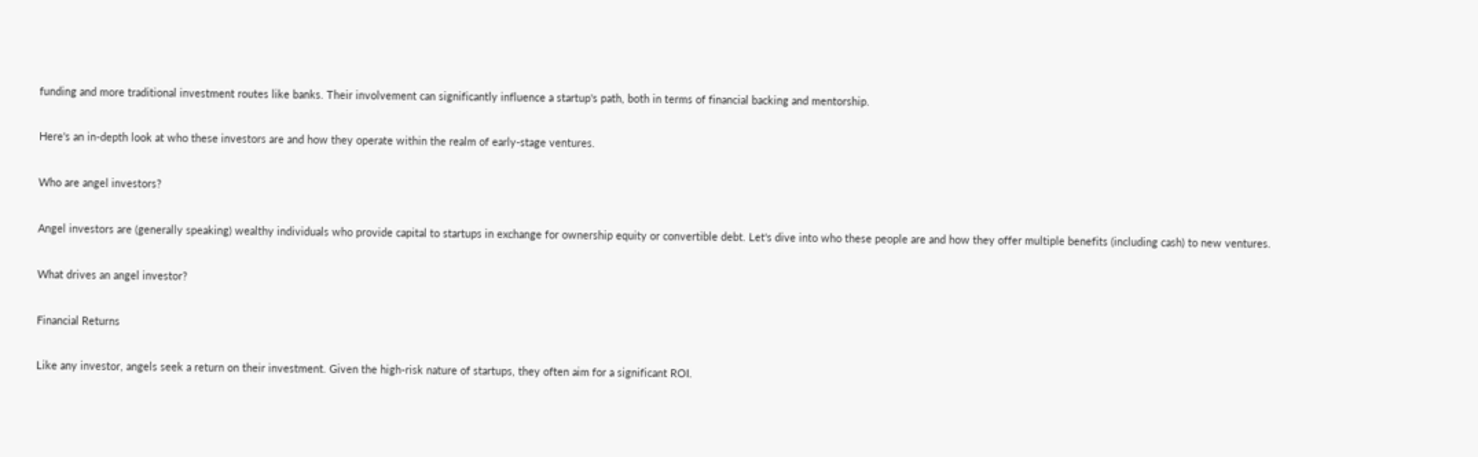funding and more traditional investment routes like banks. Their involvement can significantly influence a startup's path, both in terms of financial backing and mentorship.

Here's an in-depth look at who these investors are and how they operate within the realm of early-stage ventures.

Who are angel investors?

Angel investors are (generally speaking) wealthy individuals who provide capital to startups in exchange for ownership equity or convertible debt. Let's dive into who these people are and how they offer multiple benefits (including cash) to new ventures.

What drives an angel investor?

Financial Returns

Like any investor, angels seek a return on their investment. Given the high-risk nature of startups, they often aim for a significant ROI.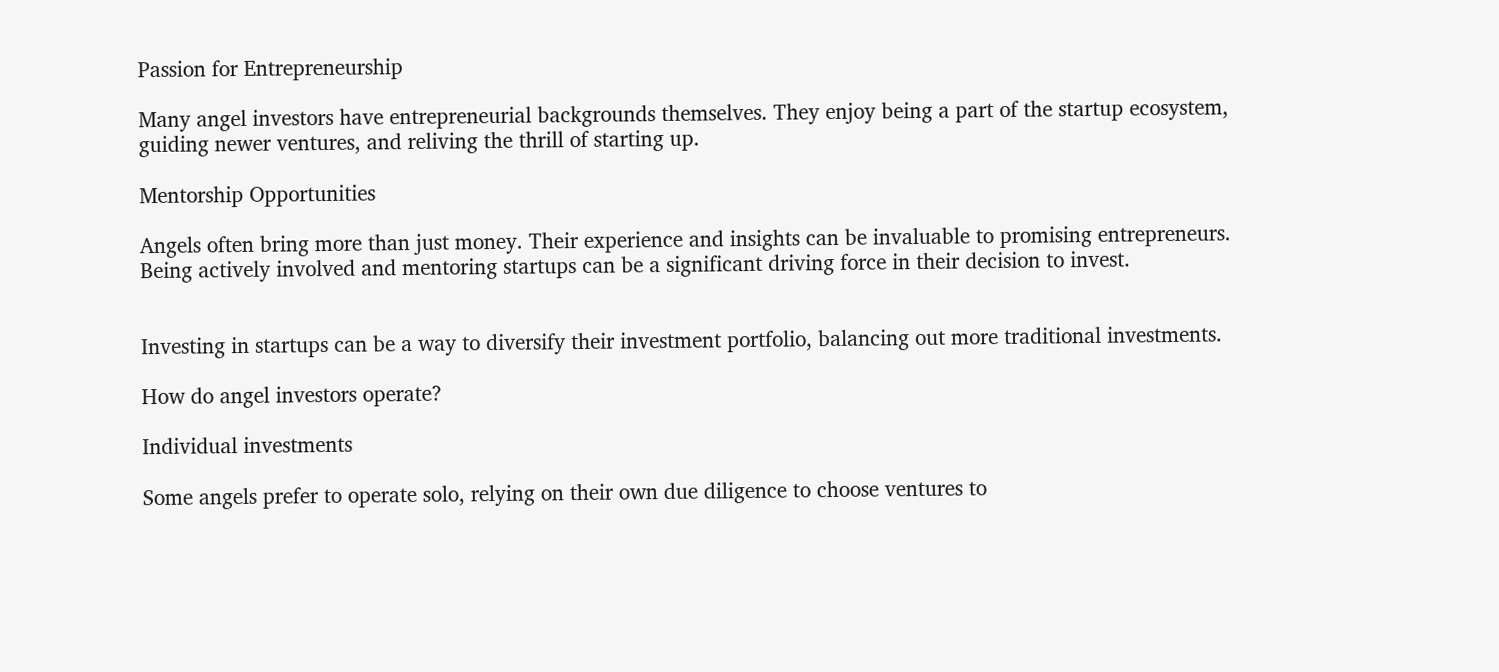Passion for Entrepreneurship

Many angel investors have entrepreneurial backgrounds themselves. They enjoy being a part of the startup ecosystem, guiding newer ventures, and reliving the thrill of starting up.

Mentorship Opportunities

Angels often bring more than just money. Their experience and insights can be invaluable to promising entrepreneurs. Being actively involved and mentoring startups can be a significant driving force in their decision to invest.


Investing in startups can be a way to diversify their investment portfolio, balancing out more traditional investments.

How do angel investors operate?

Individual investments

Some angels prefer to operate solo, relying on their own due diligence to choose ventures to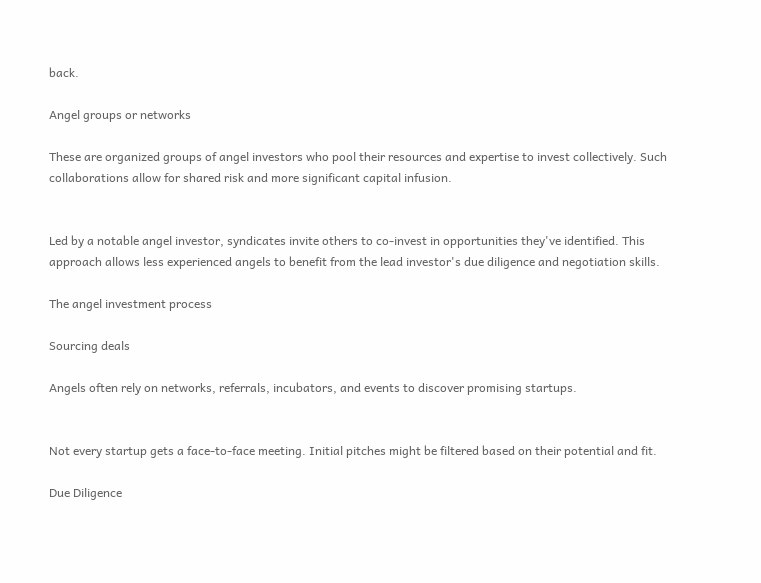back.

Angel groups or networks

These are organized groups of angel investors who pool their resources and expertise to invest collectively. Such collaborations allow for shared risk and more significant capital infusion.


Led by a notable angel investor, syndicates invite others to co-invest in opportunities they've identified. This approach allows less experienced angels to benefit from the lead investor's due diligence and negotiation skills.

The angel investment process

Sourcing deals

Angels often rely on networks, referrals, incubators, and events to discover promising startups.


Not every startup gets a face-to-face meeting. Initial pitches might be filtered based on their potential and fit.

Due Diligence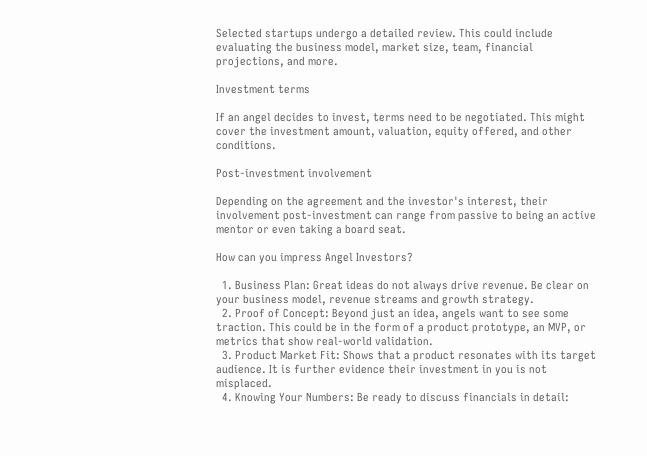Selected startups undergo a detailed review. This could include evaluating the business model, market size, team, financial projections, and more.

Investment terms

If an angel decides to invest, terms need to be negotiated. This might cover the investment amount, valuation, equity offered, and other conditions.

Post-investment involvement

Depending on the agreement and the investor's interest, their involvement post-investment can range from passive to being an active mentor or even taking a board seat.

How can you impress Angel Investors?

  1. Business Plan: Great ideas do not always drive revenue. Be clear on your business model, revenue streams and growth strategy.
  2. Proof of Concept: Beyond just an idea, angels want to see some traction. This could be in the form of a product prototype, an MVP, or metrics that show real-world validation.
  3. Product Market Fit: Shows that a product resonates with its target audience. It is further evidence their investment in you is not misplaced.
  4. Knowing Your Numbers: Be ready to discuss financials in detail: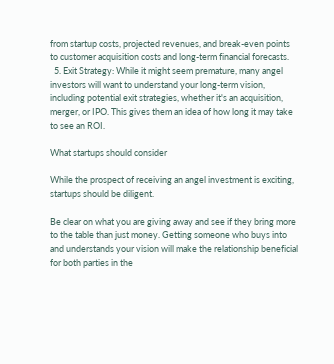from startup costs, projected revenues, and break-even points to customer acquisition costs and long-term financial forecasts.
  5. Exit Strategy: While it might seem premature, many angel investors will want to understand your long-term vision, including potential exit strategies, whether it's an acquisition, merger, or IPO. This gives them an idea of how long it may take to see an ROI.

What startups should consider

While the prospect of receiving an angel investment is exciting, startups should be diligent.

Be clear on what you are giving away and see if they bring more to the table than just money. Getting someone who buys into and understands your vision will make the relationship beneficial for both parties in the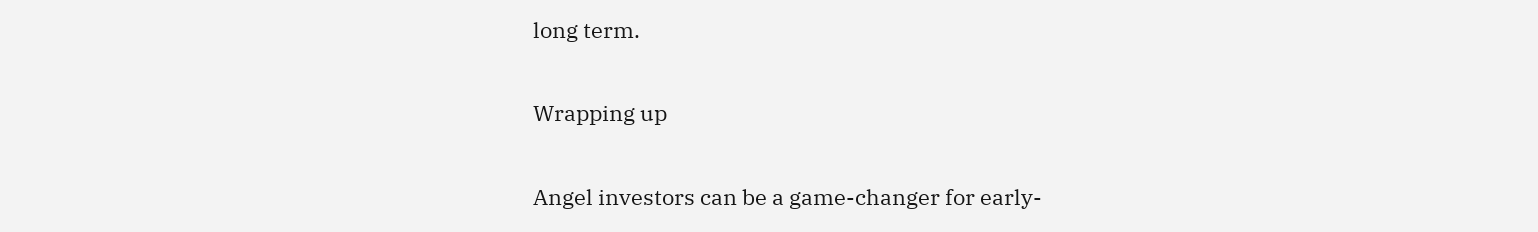long term.

Wrapping up

Angel investors can be a game-changer for early-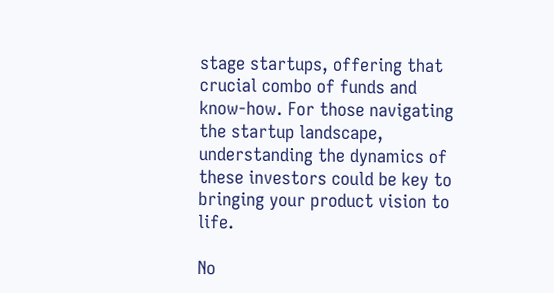stage startups, offering that crucial combo of funds and know-how. For those navigating the startup landscape, understanding the dynamics of these investors could be key to bringing your product vision to life.

No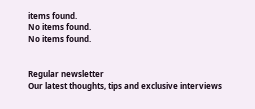items found.
No items found.
No items found.


Regular newsletter
Our latest thoughts, tips and exclusive interviews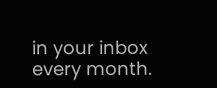in your inbox every month.